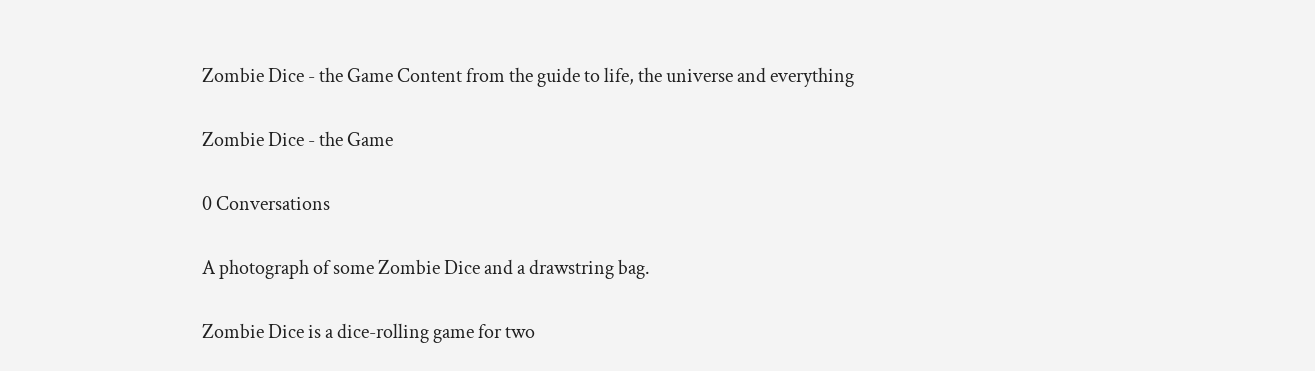Zombie Dice - the Game Content from the guide to life, the universe and everything

Zombie Dice - the Game

0 Conversations

A photograph of some Zombie Dice and a drawstring bag.

Zombie Dice is a dice-rolling game for two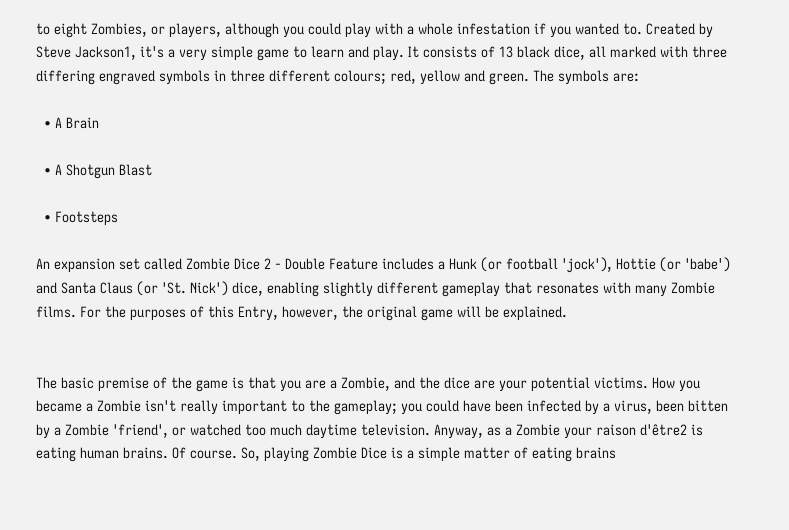to eight Zombies, or players, although you could play with a whole infestation if you wanted to. Created by Steve Jackson1, it's a very simple game to learn and play. It consists of 13 black dice, all marked with three differing engraved symbols in three different colours; red, yellow and green. The symbols are:

  • A Brain

  • A Shotgun Blast

  • Footsteps

An expansion set called Zombie Dice 2 - Double Feature includes a Hunk (or football 'jock'), Hottie (or 'babe') and Santa Claus (or 'St. Nick') dice, enabling slightly different gameplay that resonates with many Zombie films. For the purposes of this Entry, however, the original game will be explained.


The basic premise of the game is that you are a Zombie, and the dice are your potential victims. How you became a Zombie isn't really important to the gameplay; you could have been infected by a virus, been bitten by a Zombie 'friend', or watched too much daytime television. Anyway, as a Zombie your raison d'être2 is eating human brains. Of course. So, playing Zombie Dice is a simple matter of eating brains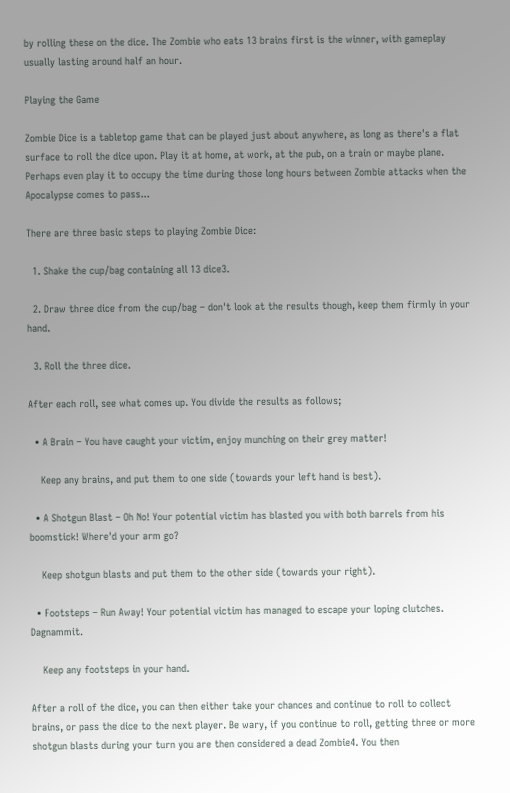by rolling these on the dice. The Zombie who eats 13 brains first is the winner, with gameplay usually lasting around half an hour.

Playing the Game

Zombie Dice is a tabletop game that can be played just about anywhere, as long as there's a flat surface to roll the dice upon. Play it at home, at work, at the pub, on a train or maybe plane. Perhaps even play it to occupy the time during those long hours between Zombie attacks when the Apocalypse comes to pass...

There are three basic steps to playing Zombie Dice:

  1. Shake the cup/bag containing all 13 dice3.

  2. Draw three dice from the cup/bag – don't look at the results though, keep them firmly in your hand.

  3. Roll the three dice.

After each roll, see what comes up. You divide the results as follows;

  • A Brain – You have caught your victim, enjoy munching on their grey matter!

    Keep any brains, and put them to one side (towards your left hand is best).

  • A Shotgun Blast – Oh No! Your potential victim has blasted you with both barrels from his boomstick! Where'd your arm go?

    Keep shotgun blasts and put them to the other side (towards your right).

  • Footsteps – Run Away! Your potential victim has managed to escape your loping clutches. Dagnammit.

    Keep any footsteps in your hand.

After a roll of the dice, you can then either take your chances and continue to roll to collect brains, or pass the dice to the next player. Be wary, if you continue to roll, getting three or more shotgun blasts during your turn you are then considered a dead Zombie4. You then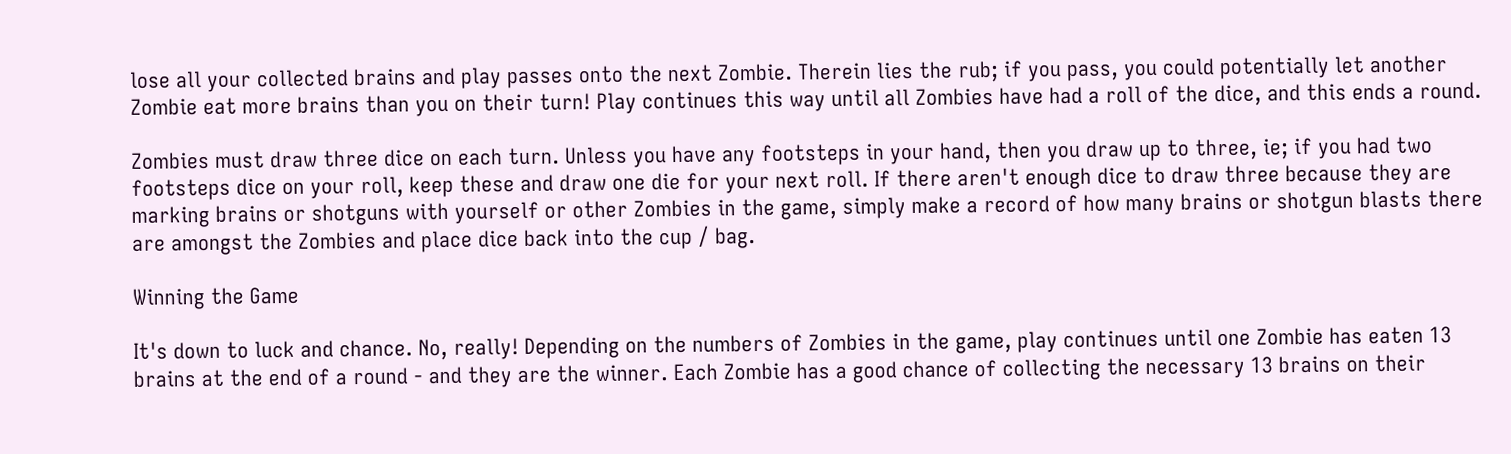lose all your collected brains and play passes onto the next Zombie. Therein lies the rub; if you pass, you could potentially let another Zombie eat more brains than you on their turn! Play continues this way until all Zombies have had a roll of the dice, and this ends a round.

Zombies must draw three dice on each turn. Unless you have any footsteps in your hand, then you draw up to three, ie; if you had two footsteps dice on your roll, keep these and draw one die for your next roll. If there aren't enough dice to draw three because they are marking brains or shotguns with yourself or other Zombies in the game, simply make a record of how many brains or shotgun blasts there are amongst the Zombies and place dice back into the cup / bag.

Winning the Game

It's down to luck and chance. No, really! Depending on the numbers of Zombies in the game, play continues until one Zombie has eaten 13 brains at the end of a round - and they are the winner. Each Zombie has a good chance of collecting the necessary 13 brains on their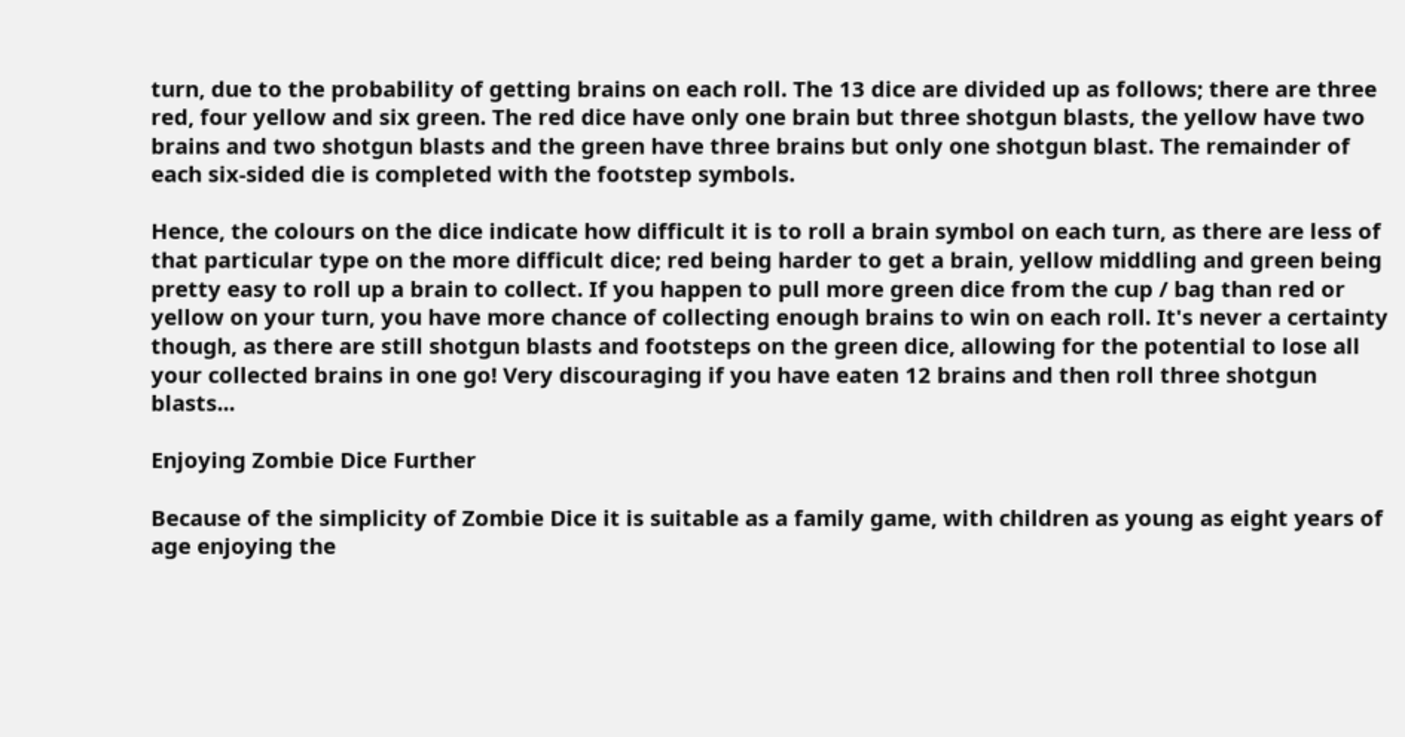turn, due to the probability of getting brains on each roll. The 13 dice are divided up as follows; there are three red, four yellow and six green. The red dice have only one brain but three shotgun blasts, the yellow have two brains and two shotgun blasts and the green have three brains but only one shotgun blast. The remainder of each six-sided die is completed with the footstep symbols.

Hence, the colours on the dice indicate how difficult it is to roll a brain symbol on each turn, as there are less of that particular type on the more difficult dice; red being harder to get a brain, yellow middling and green being pretty easy to roll up a brain to collect. If you happen to pull more green dice from the cup / bag than red or yellow on your turn, you have more chance of collecting enough brains to win on each roll. It's never a certainty though, as there are still shotgun blasts and footsteps on the green dice, allowing for the potential to lose all your collected brains in one go! Very discouraging if you have eaten 12 brains and then roll three shotgun blasts...

Enjoying Zombie Dice Further

Because of the simplicity of Zombie Dice it is suitable as a family game, with children as young as eight years of age enjoying the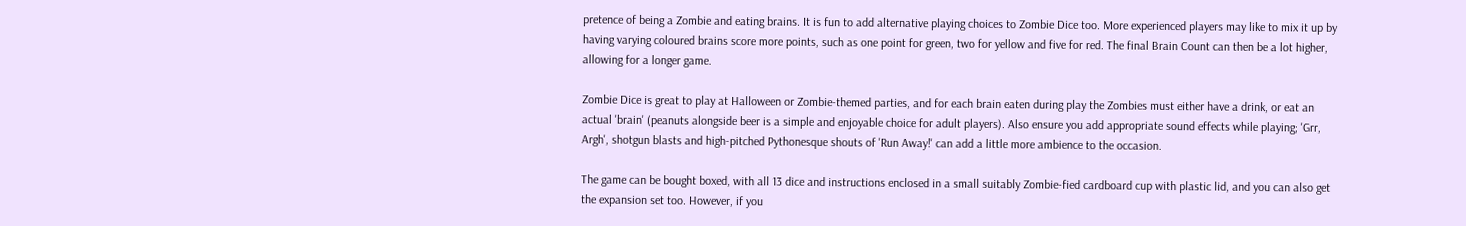pretence of being a Zombie and eating brains. It is fun to add alternative playing choices to Zombie Dice too. More experienced players may like to mix it up by having varying coloured brains score more points, such as one point for green, two for yellow and five for red. The final Brain Count can then be a lot higher, allowing for a longer game.

Zombie Dice is great to play at Halloween or Zombie-themed parties, and for each brain eaten during play the Zombies must either have a drink, or eat an actual 'brain' (peanuts alongside beer is a simple and enjoyable choice for adult players). Also ensure you add appropriate sound effects while playing; 'Grr, Argh', shotgun blasts and high-pitched Pythonesque shouts of 'Run Away!' can add a little more ambience to the occasion.

The game can be bought boxed, with all 13 dice and instructions enclosed in a small suitably Zombie-fied cardboard cup with plastic lid, and you can also get the expansion set too. However, if you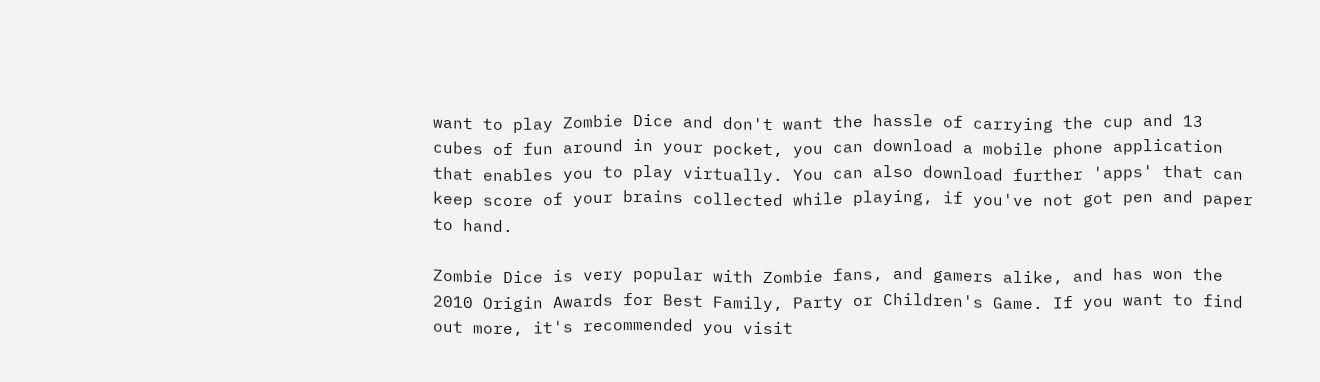want to play Zombie Dice and don't want the hassle of carrying the cup and 13 cubes of fun around in your pocket, you can download a mobile phone application that enables you to play virtually. You can also download further 'apps' that can keep score of your brains collected while playing, if you've not got pen and paper to hand.

Zombie Dice is very popular with Zombie fans, and gamers alike, and has won the 2010 Origin Awards for Best Family, Party or Children's Game. If you want to find out more, it's recommended you visit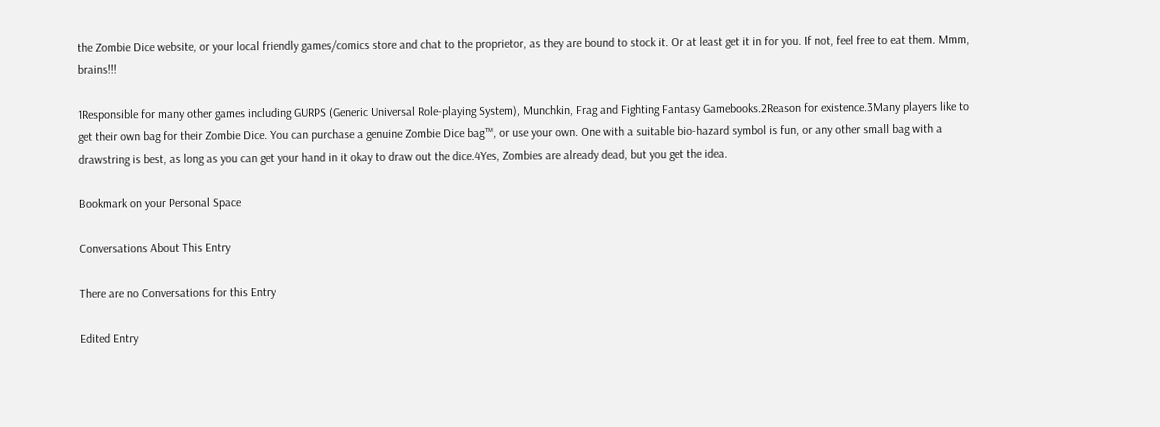the Zombie Dice website, or your local friendly games/comics store and chat to the proprietor, as they are bound to stock it. Or at least get it in for you. If not, feel free to eat them. Mmm, brains!!!

1Responsible for many other games including GURPS (Generic Universal Role-playing System), Munchkin, Frag and Fighting Fantasy Gamebooks.2Reason for existence.3Many players like to get their own bag for their Zombie Dice. You can purchase a genuine Zombie Dice bag™, or use your own. One with a suitable bio-hazard symbol is fun, or any other small bag with a drawstring is best, as long as you can get your hand in it okay to draw out the dice.4Yes, Zombies are already dead, but you get the idea.

Bookmark on your Personal Space

Conversations About This Entry

There are no Conversations for this Entry

Edited Entry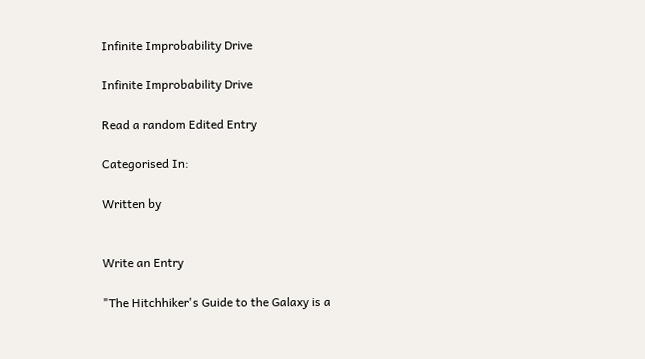Infinite Improbability Drive

Infinite Improbability Drive

Read a random Edited Entry

Categorised In:

Written by


Write an Entry

"The Hitchhiker's Guide to the Galaxy is a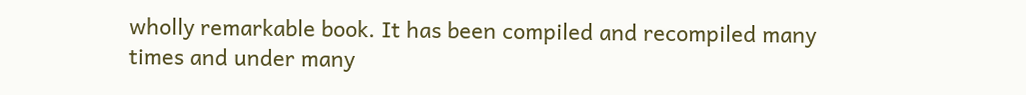wholly remarkable book. It has been compiled and recompiled many times and under many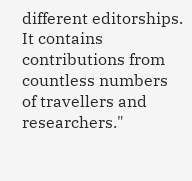different editorships. It contains contributions from countless numbers of travellers and researchers."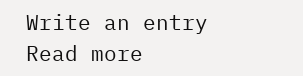Write an entry
Read more